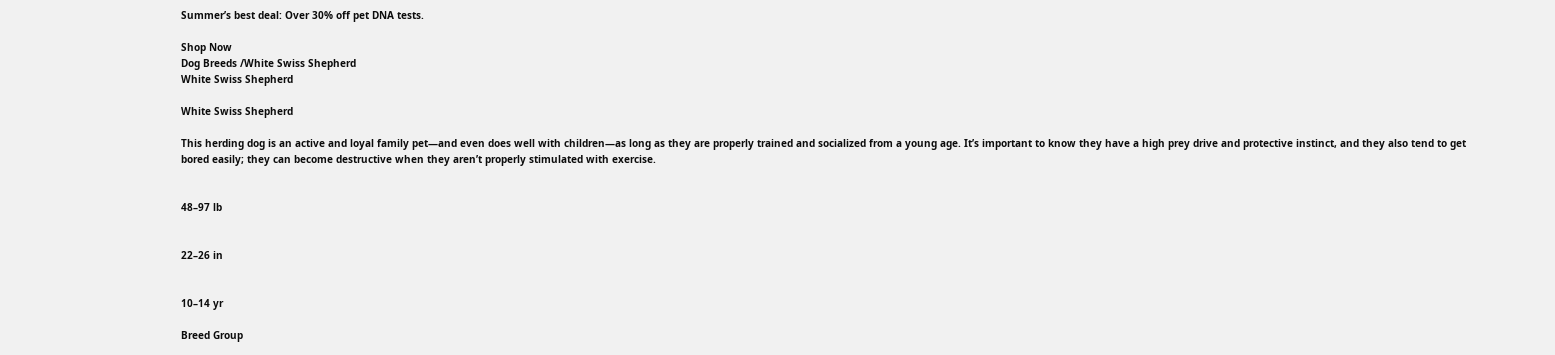Summer’s best deal: Over 30% off pet DNA tests.

Shop Now
Dog Breeds /White Swiss Shepherd
White Swiss Shepherd

White Swiss Shepherd

This herding dog is an active and loyal family pet—and even does well with children—as long as they are properly trained and socialized from a young age. It’s important to know they have a high prey drive and protective instinct, and they also tend to get bored easily; they can become destructive when they aren’t properly stimulated with exercise.


48–97 lb


22–26 in


10–14 yr

Breed Group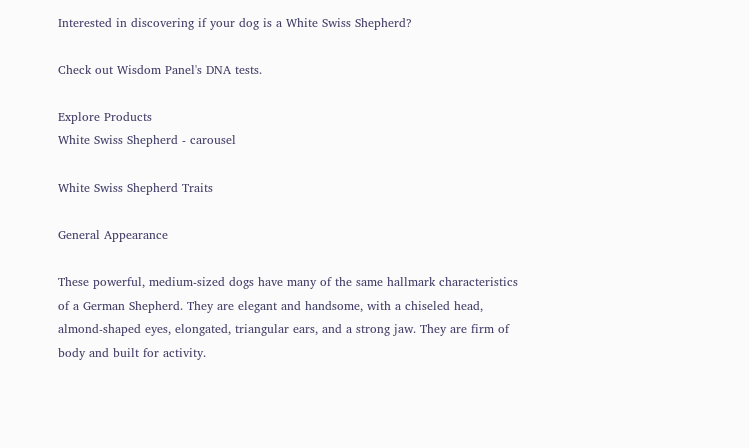Interested in discovering if your dog is a White Swiss Shepherd?

Check out Wisdom Panel's DNA tests.

Explore Products
White Swiss Shepherd - carousel

White Swiss Shepherd Traits

General Appearance

These powerful, medium-sized dogs have many of the same hallmark characteristics of a German Shepherd. They are elegant and handsome, with a chiseled head, almond-shaped eyes, elongated, triangular ears, and a strong jaw. They are firm of body and built for activity.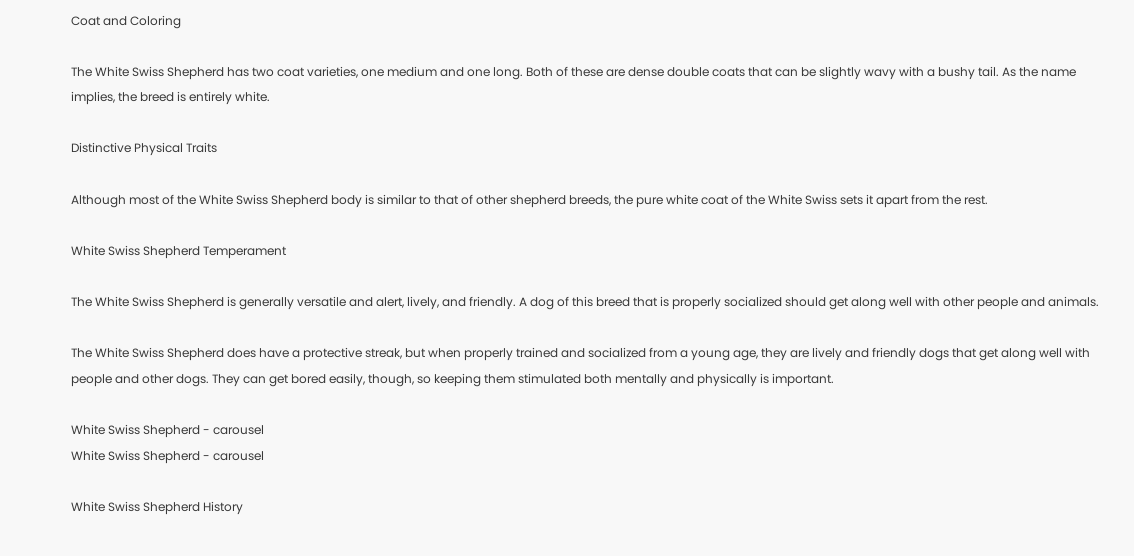Coat and Coloring

The White Swiss Shepherd has two coat varieties, one medium and one long. Both of these are dense double coats that can be slightly wavy with a bushy tail. As the name implies, the breed is entirely white.

Distinctive Physical Traits

Although most of the White Swiss Shepherd body is similar to that of other shepherd breeds, the pure white coat of the White Swiss sets it apart from the rest.

White Swiss Shepherd Temperament

The White Swiss Shepherd is generally versatile and alert, lively, and friendly. A dog of this breed that is properly socialized should get along well with other people and animals.

The White Swiss Shepherd does have a protective streak, but when properly trained and socialized from a young age, they are lively and friendly dogs that get along well with people and other dogs. They can get bored easily, though, so keeping them stimulated both mentally and physically is important.

White Swiss Shepherd - carousel
White Swiss Shepherd - carousel

White Swiss Shepherd History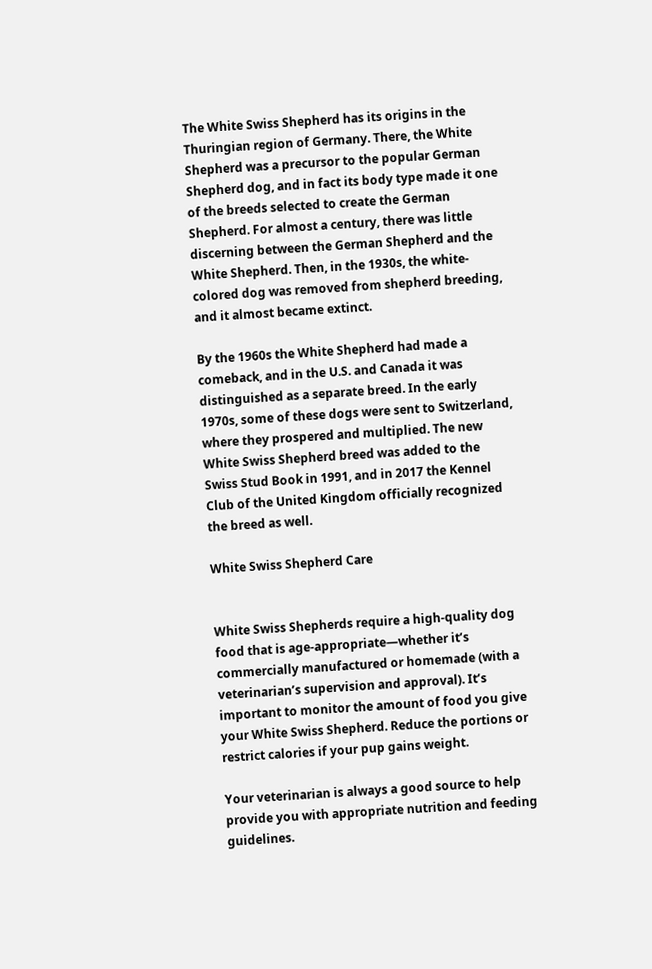The White Swiss Shepherd has its origins in the Thuringian region of Germany. There, the White Shepherd was a precursor to the popular German Shepherd dog, and in fact its body type made it one of the breeds selected to create the German Shepherd. For almost a century, there was little discerning between the German Shepherd and the White Shepherd. Then, in the 1930s, the white-colored dog was removed from shepherd breeding, and it almost became extinct.

By the 1960s the White Shepherd had made a comeback, and in the U.S. and Canada it was distinguished as a separate breed. In the early 1970s, some of these dogs were sent to Switzerland, where they prospered and multiplied. The new White Swiss Shepherd breed was added to the Swiss Stud Book in 1991, and in 2017 the Kennel Club of the United Kingdom officially recognized the breed as well.

White Swiss Shepherd Care


White Swiss Shepherds require a high-quality dog food that is age-appropriate—whether it’s commercially manufactured or homemade (with a veterinarian’s supervision and approval). It’s important to monitor the amount of food you give your White Swiss Shepherd. Reduce the portions or restrict calories if your pup gains weight.

Your veterinarian is always a good source to help provide you with appropriate nutrition and feeding guidelines.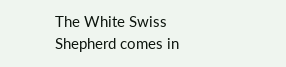The White Swiss Shepherd comes in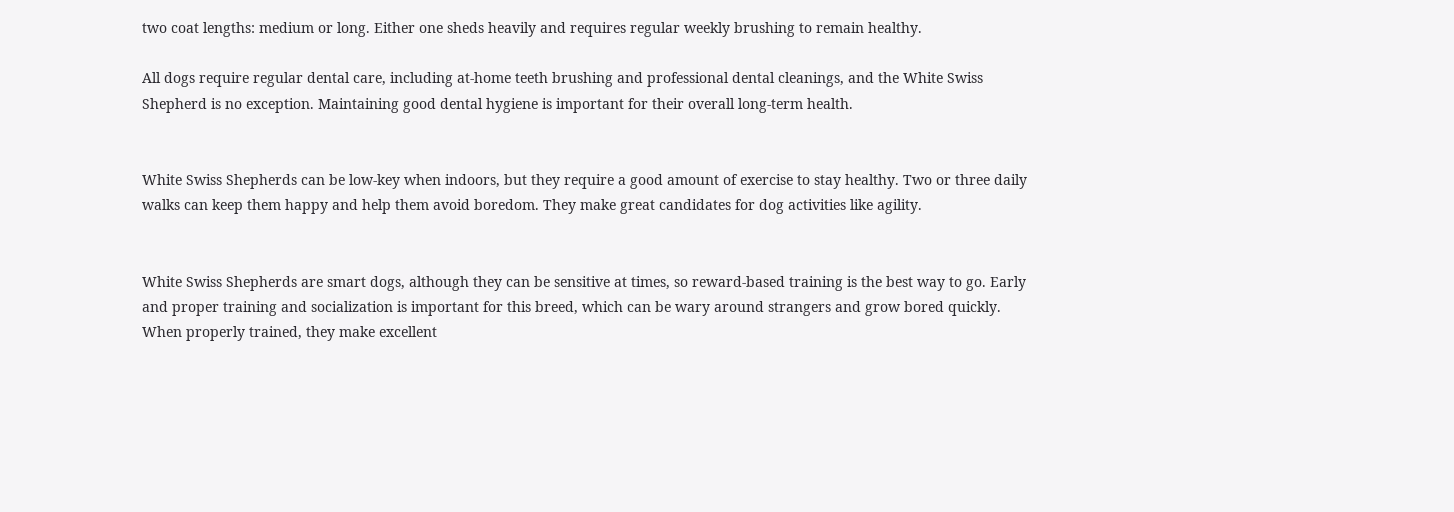two coat lengths: medium or long. Either one sheds heavily and requires regular weekly brushing to remain healthy.

All dogs require regular dental care, including at-home teeth brushing and professional dental cleanings, and the White Swiss Shepherd is no exception. Maintaining good dental hygiene is important for their overall long-term health.


White Swiss Shepherds can be low-key when indoors, but they require a good amount of exercise to stay healthy. Two or three daily walks can keep them happy and help them avoid boredom. They make great candidates for dog activities like agility.


White Swiss Shepherds are smart dogs, although they can be sensitive at times, so reward-based training is the best way to go. Early and proper training and socialization is important for this breed, which can be wary around strangers and grow bored quickly. When properly trained, they make excellent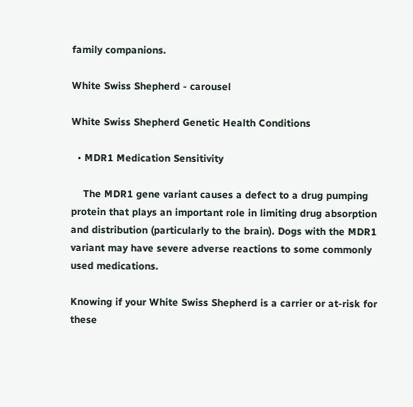family companions.

White Swiss Shepherd - carousel

White Swiss Shepherd Genetic Health Conditions

  • MDR1 Medication Sensitivity

    The MDR1 gene variant causes a defect to a drug pumping protein that plays an important role in limiting drug absorption and distribution (particularly to the brain). Dogs with the MDR1 variant may have severe adverse reactions to some commonly used medications.

Knowing if your White Swiss Shepherd is a carrier or at-risk for these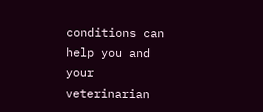conditions can help you and your veterinarian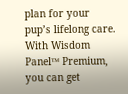plan for your pup’s lifelong care. With Wisdom Panel™ Premium, you can get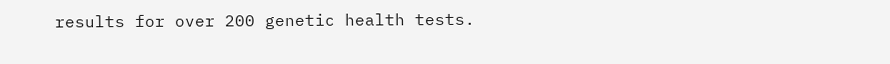results for over 200 genetic health tests.